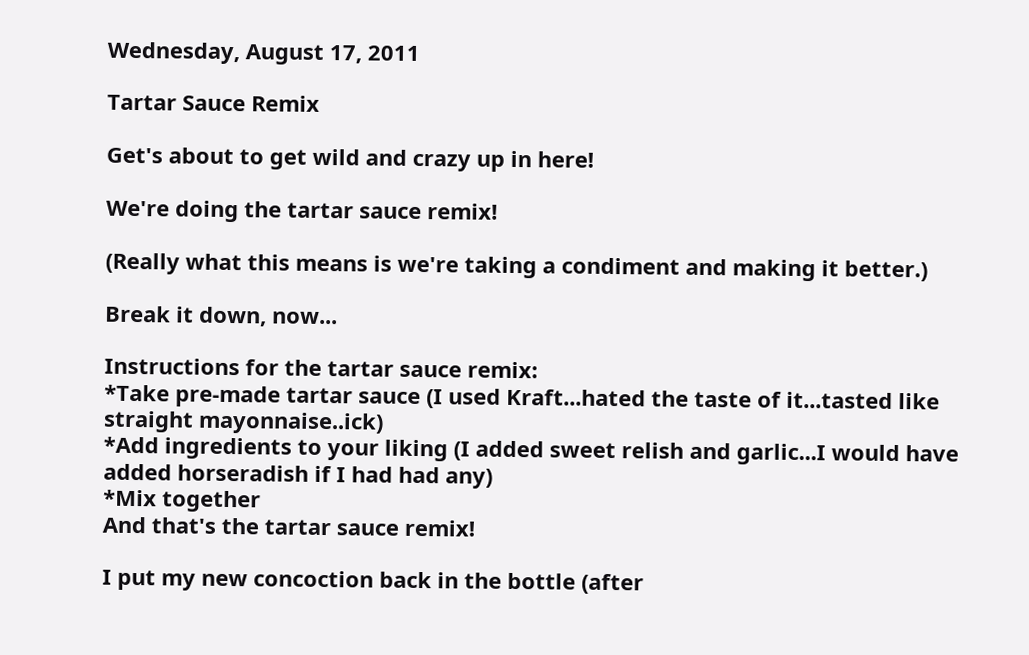Wednesday, August 17, 2011

Tartar Sauce Remix

Get's about to get wild and crazy up in here!

We're doing the tartar sauce remix!

(Really what this means is we're taking a condiment and making it better.)

Break it down, now...

Instructions for the tartar sauce remix:
*Take pre-made tartar sauce (I used Kraft...hated the taste of it...tasted like straight mayonnaise..ick)
*Add ingredients to your liking (I added sweet relish and garlic...I would have added horseradish if I had had any)
*Mix together
And that's the tartar sauce remix!

I put my new concoction back in the bottle (after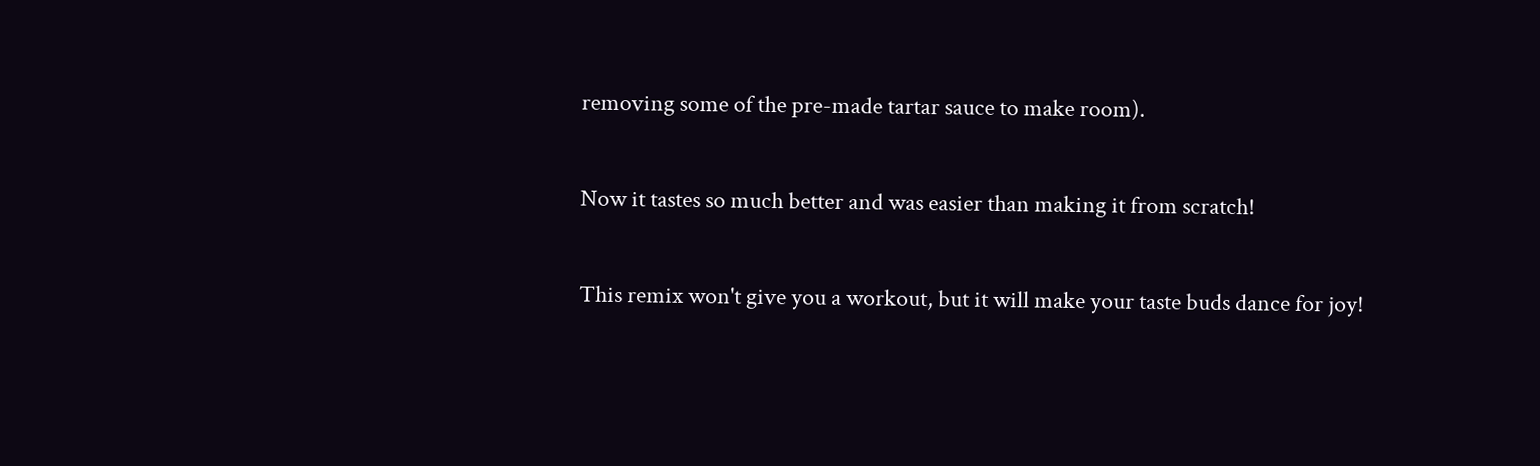removing some of the pre-made tartar sauce to make room).

Now it tastes so much better and was easier than making it from scratch!

This remix won't give you a workout, but it will make your taste buds dance for joy!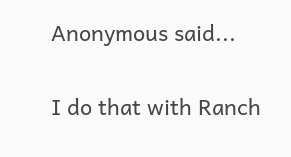Anonymous said...

I do that with Ranch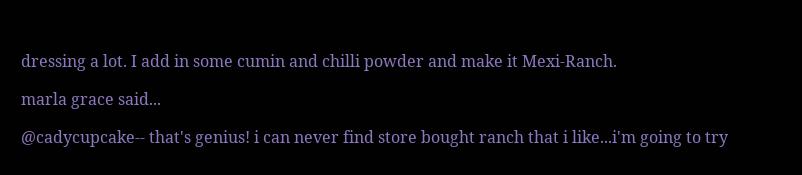dressing a lot. I add in some cumin and chilli powder and make it Mexi-Ranch.

marla grace said...

@cadycupcake-- that's genius! i can never find store bought ranch that i like...i'm going to try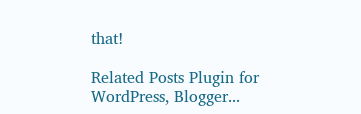that!

Related Posts Plugin for WordPress, Blogger...